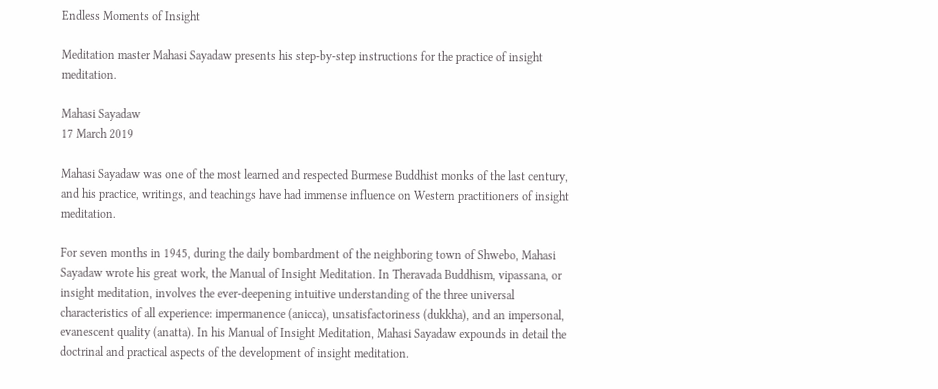Endless Moments of Insight

Meditation master Mahasi Sayadaw presents his step-by-step instructions for the practice of insight meditation.

Mahasi Sayadaw
17 March 2019

Mahasi Sayadaw was one of the most learned and respected Burmese Buddhist monks of the last century, and his practice, writings, and teachings have had immense influence on Western practitioners of insight meditation.

For seven months in 1945, during the daily bombardment of the neighboring town of Shwebo, Mahasi Sayadaw wrote his great work, the Manual of Insight Meditation. In Theravada Buddhism, vipassana, or insight meditation, involves the ever-deepening intuitive understanding of the three universal characteristics of all experience: impermanence (anicca), unsatisfactoriness (dukkha), and an impersonal, evanescent quality (anatta). In his Manual of Insight Meditation, Mahasi Sayadaw expounds in detail the doctrinal and practical aspects of the development of insight meditation.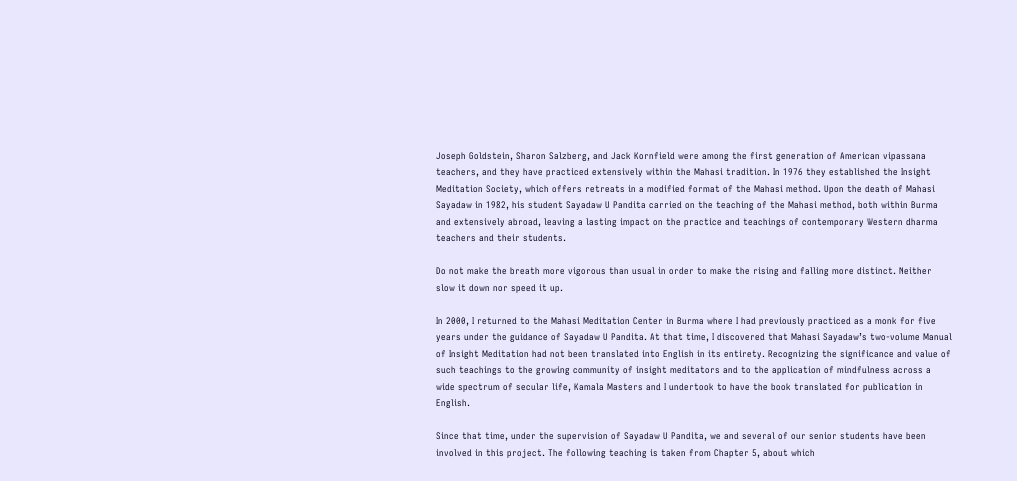Joseph Goldstein, Sharon Salzberg, and Jack Kornfield were among the first generation of American vipassana teachers, and they have practiced extensively within the Mahasi tradition. In 1976 they established the Insight Meditation Society, which offers retreats in a modified format of the Mahasi method. Upon the death of Mahasi Sayadaw in 1982, his student Sayadaw U Pandita carried on the teaching of the Mahasi method, both within Burma and extensively abroad, leaving a lasting impact on the practice and teachings of contemporary Western dharma teachers and their students.

Do not make the breath more vigorous than usual in order to make the rising and falling more distinct. Neither slow it down nor speed it up.

In 2000, I returned to the Mahasi Meditation Center in Burma where I had previously practiced as a monk for five years under the guidance of Sayadaw U Pandita. At that time, I discovered that Mahasi Sayadaw’s two-volume Manual of Insight Meditation had not been translated into English in its entirety. Recognizing the significance and value of such teachings to the growing community of insight meditators and to the application of mindfulness across a wide spectrum of secular life, Kamala Masters and I undertook to have the book translated for publication in English.

Since that time, under the supervision of Sayadaw U Pandita, we and several of our senior students have been involved in this project. The following teaching is taken from Chapter 5, about which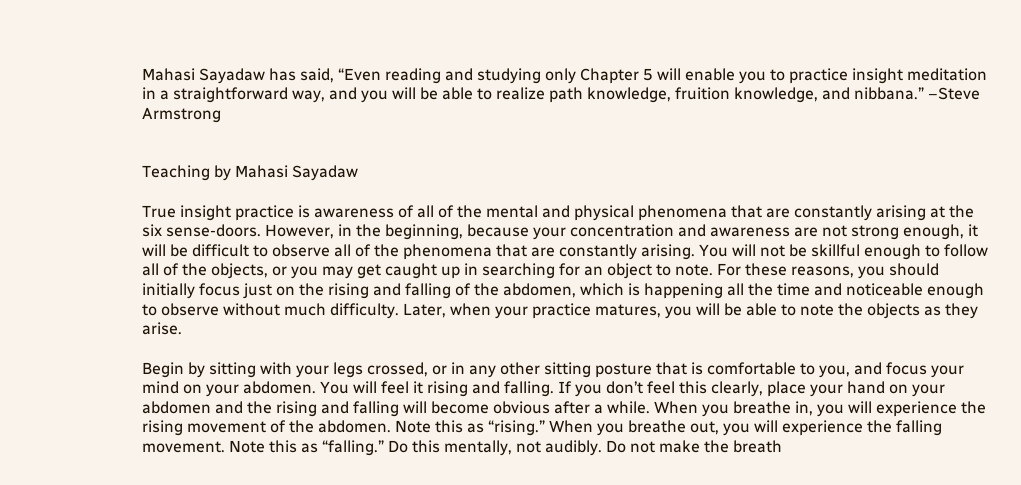Mahasi Sayadaw has said, “Even reading and studying only Chapter 5 will enable you to practice insight meditation in a straightforward way, and you will be able to realize path knowledge, fruition knowledge, and nibbana.” –Steve Armstrong


Teaching by Mahasi Sayadaw

True insight practice is awareness of all of the mental and physical phenomena that are constantly arising at the six sense-doors. However, in the beginning, because your concentration and awareness are not strong enough, it will be difficult to observe all of the phenomena that are constantly arising. You will not be skillful enough to follow all of the objects, or you may get caught up in searching for an object to note. For these reasons, you should initially focus just on the rising and falling of the abdomen, which is happening all the time and noticeable enough to observe without much difficulty. Later, when your practice matures, you will be able to note the objects as they arise.

Begin by sitting with your legs crossed, or in any other sitting posture that is comfortable to you, and focus your mind on your abdomen. You will feel it rising and falling. If you don’t feel this clearly, place your hand on your abdomen and the rising and falling will become obvious after a while. When you breathe in, you will experience the rising movement of the abdomen. Note this as “rising.” When you breathe out, you will experience the falling movement. Note this as “falling.” Do this mentally, not audibly. Do not make the breath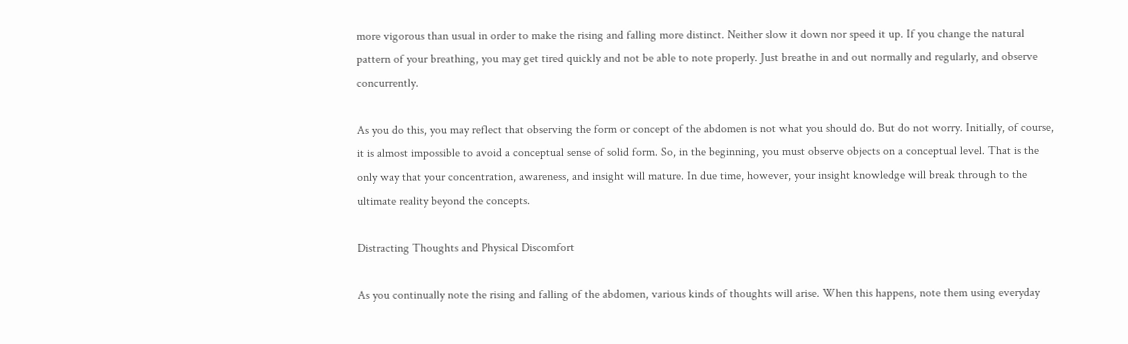more vigorous than usual in order to make the rising and falling more distinct. Neither slow it down nor speed it up. If you change the natural pattern of your breathing, you may get tired quickly and not be able to note properly. Just breathe in and out normally and regularly, and observe concurrently.

As you do this, you may reflect that observing the form or concept of the abdomen is not what you should do. But do not worry. Initially, of course, it is almost impossible to avoid a conceptual sense of solid form. So, in the beginning, you must observe objects on a conceptual level. That is the only way that your concentration, awareness, and insight will mature. In due time, however, your insight knowledge will break through to the ultimate reality beyond the concepts.

Distracting Thoughts and Physical Discomfort

As you continually note the rising and falling of the abdomen, various kinds of thoughts will arise. When this happens, note them using everyday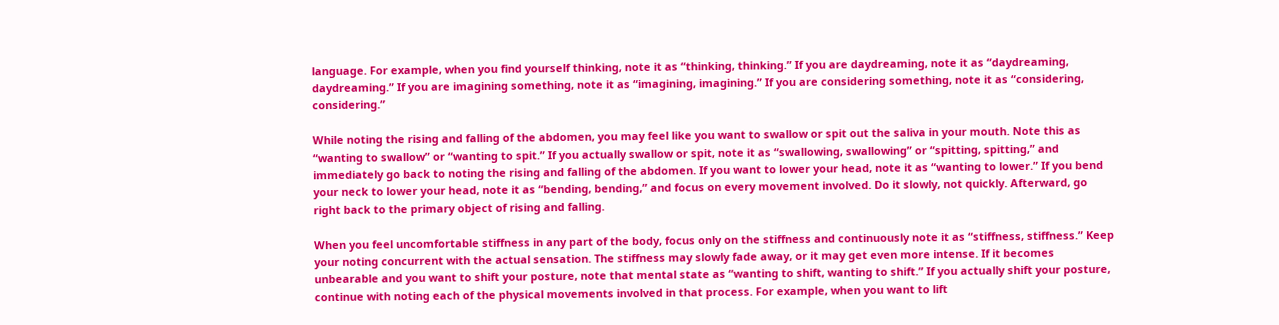language. For example, when you find yourself thinking, note it as “thinking, thinking.” If you are daydreaming, note it as “daydreaming, daydreaming.” If you are imagining something, note it as “imagining, imagining.” If you are considering something, note it as “considering, considering.”

While noting the rising and falling of the abdomen, you may feel like you want to swallow or spit out the saliva in your mouth. Note this as “wanting to swallow” or “wanting to spit.” If you actually swallow or spit, note it as “swallowing, swallowing” or “spitting, spitting,” and immediately go back to noting the rising and falling of the abdomen. If you want to lower your head, note it as “wanting to lower.” If you bend your neck to lower your head, note it as “bending, bending,” and focus on every movement involved. Do it slowly, not quickly. Afterward, go right back to the primary object of rising and falling.

When you feel uncomfortable stiffness in any part of the body, focus only on the stiffness and continuously note it as “stiffness, stiffness.” Keep your noting concurrent with the actual sensation. The stiffness may slowly fade away, or it may get even more intense. If it becomes unbearable and you want to shift your posture, note that mental state as “wanting to shift, wanting to shift.” If you actually shift your posture, continue with noting each of the physical movements involved in that process. For example, when you want to lift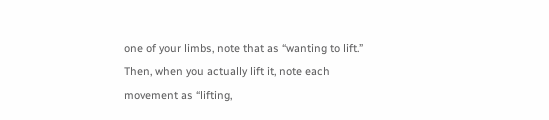one of your limbs, note that as “wanting to lift.” Then, when you actually lift it, note each movement as “lifting,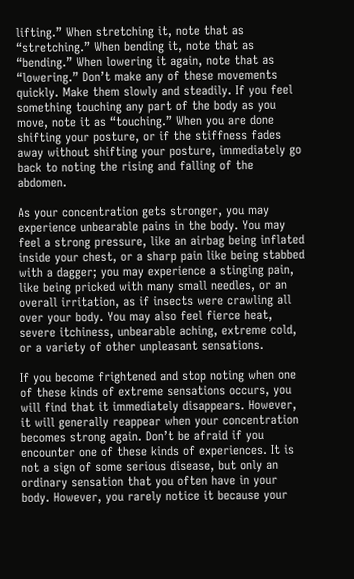lifting.” When stretching it, note that as “stretching.” When bending it, note that as “bending.” When lowering it again, note that as “lowering.” Don’t make any of these movements quickly. Make them slowly and steadily. If you feel something touching any part of the body as you move, note it as “touching.” When you are done shifting your posture, or if the stiffness fades away without shifting your posture, immediately go back to noting the rising and falling of the abdomen.

As your concentration gets stronger, you may experience unbearable pains in the body. You may feel a strong pressure, like an airbag being inflated inside your chest, or a sharp pain like being stabbed with a dagger; you may experience a stinging pain, like being pricked with many small needles, or an overall irritation, as if insects were crawling all over your body. You may also feel fierce heat, severe itchiness, unbearable aching, extreme cold, or a variety of other unpleasant sensations.

If you become frightened and stop noting when one of these kinds of extreme sensations occurs, you will find that it immediately disappears. However, it will generally reappear when your concentration becomes strong again. Don’t be afraid if you encounter one of these kinds of experiences. It is not a sign of some serious disease, but only an ordinary sensation that you often have in your body. However, you rarely notice it because your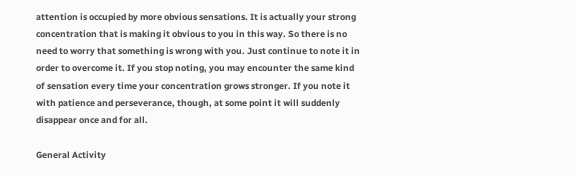attention is occupied by more obvious sensations. It is actually your strong concentration that is making it obvious to you in this way. So there is no need to worry that something is wrong with you. Just continue to note it in order to overcome it. If you stop noting, you may encounter the same kind of sensation every time your concentration grows stronger. If you note it with patience and perseverance, though, at some point it will suddenly disappear once and for all.

General Activity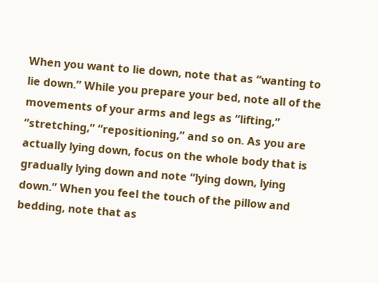When you want to lie down, note that as “wanting to lie down.” While you prepare your bed, note all of the movements of your arms and legs as “lifting,” “stretching,” “repositioning,” and so on. As you are actually lying down, focus on the whole body that is gradually lying down and note “lying down, lying down.” When you feel the touch of the pillow and bedding, note that as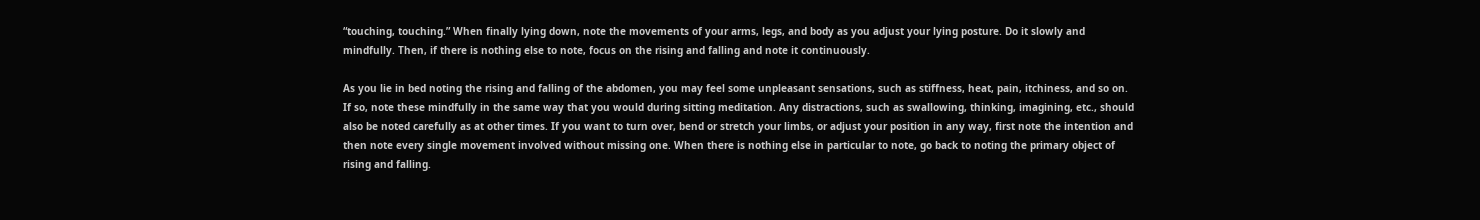“touching, touching.” When finally lying down, note the movements of your arms, legs, and body as you adjust your lying posture. Do it slowly and mindfully. Then, if there is nothing else to note, focus on the rising and falling and note it continuously.

As you lie in bed noting the rising and falling of the abdomen, you may feel some unpleasant sensations, such as stiffness, heat, pain, itchiness, and so on. If so, note these mindfully in the same way that you would during sitting meditation. Any distractions, such as swallowing, thinking, imagining, etc., should also be noted carefully as at other times. If you want to turn over, bend or stretch your limbs, or adjust your position in any way, first note the intention and then note every single movement involved without missing one. When there is nothing else in particular to note, go back to noting the primary object of rising and falling.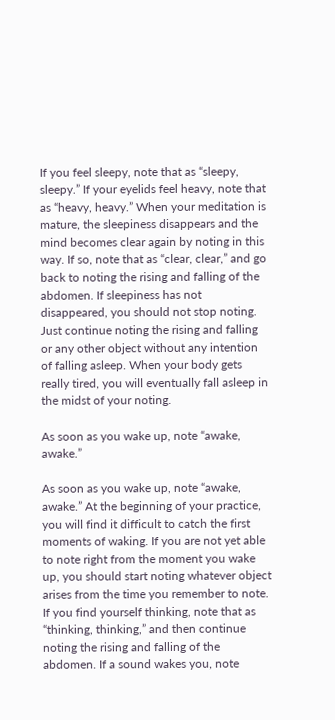If you feel sleepy, note that as “sleepy, sleepy.” If your eyelids feel heavy, note that as “heavy, heavy.” When your meditation is mature, the sleepiness disappears and the mind becomes clear again by noting in this way. If so, note that as “clear, clear,” and go back to noting the rising and falling of the abdomen. If sleepiness has not disappeared, you should not stop noting. Just continue noting the rising and falling or any other object without any intention of falling asleep. When your body gets really tired, you will eventually fall asleep in the midst of your noting.

As soon as you wake up, note “awake, awake.”

As soon as you wake up, note “awake, awake.” At the beginning of your practice, you will find it difficult to catch the first moments of waking. If you are not yet able to note right from the moment you wake up, you should start noting whatever object arises from the time you remember to note. If you find yourself thinking, note that as “thinking, thinking,” and then continue noting the rising and falling of the abdomen. If a sound wakes you, note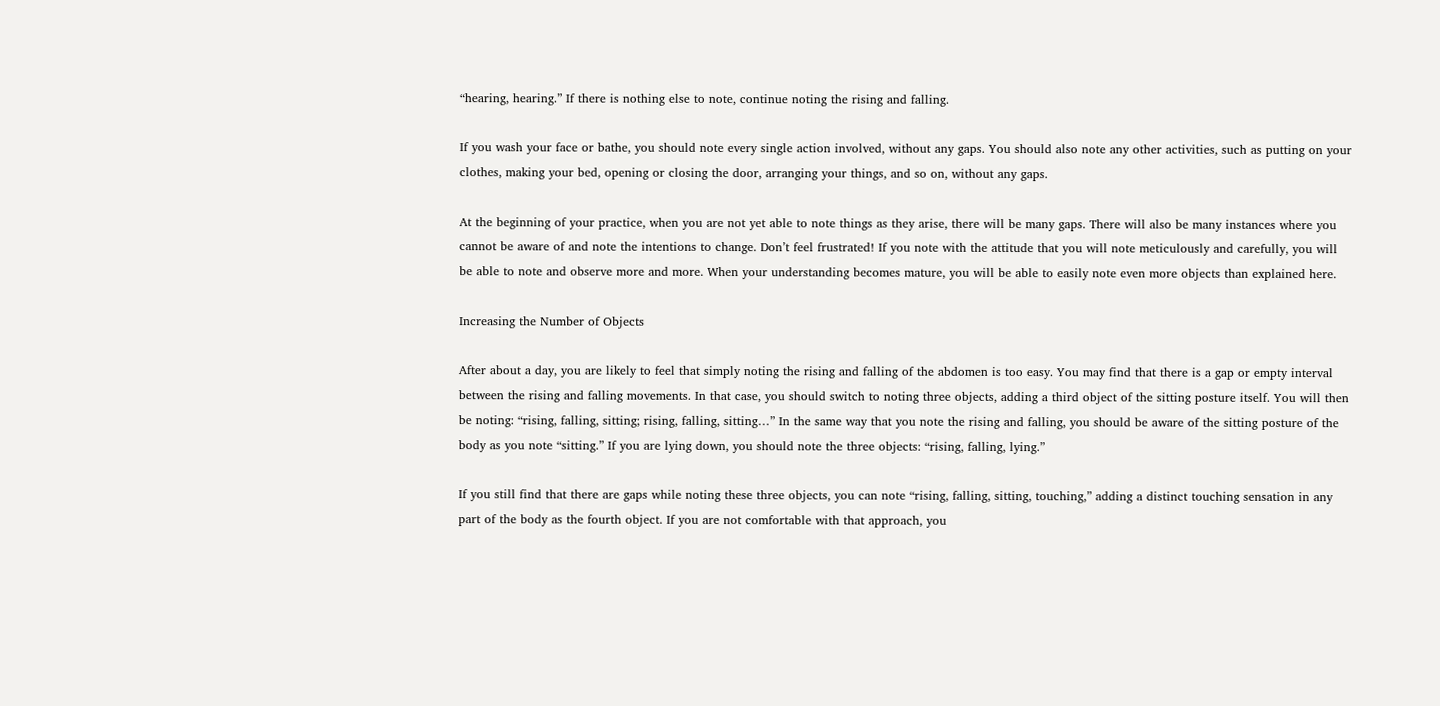“hearing, hearing.” If there is nothing else to note, continue noting the rising and falling.

If you wash your face or bathe, you should note every single action involved, without any gaps. You should also note any other activities, such as putting on your clothes, making your bed, opening or closing the door, arranging your things, and so on, without any gaps.

At the beginning of your practice, when you are not yet able to note things as they arise, there will be many gaps. There will also be many instances where you cannot be aware of and note the intentions to change. Don’t feel frustrated! If you note with the attitude that you will note meticulously and carefully, you will be able to note and observe more and more. When your understanding becomes mature, you will be able to easily note even more objects than explained here.

Increasing the Number of Objects

After about a day, you are likely to feel that simply noting the rising and falling of the abdomen is too easy. You may find that there is a gap or empty interval between the rising and falling movements. In that case, you should switch to noting three objects, adding a third object of the sitting posture itself. You will then be noting: “rising, falling, sitting; rising, falling, sitting…” In the same way that you note the rising and falling, you should be aware of the sitting posture of the body as you note “sitting.” If you are lying down, you should note the three objects: “rising, falling, lying.”

If you still find that there are gaps while noting these three objects, you can note “rising, falling, sitting, touching,” adding a distinct touching sensation in any part of the body as the fourth object. If you are not comfortable with that approach, you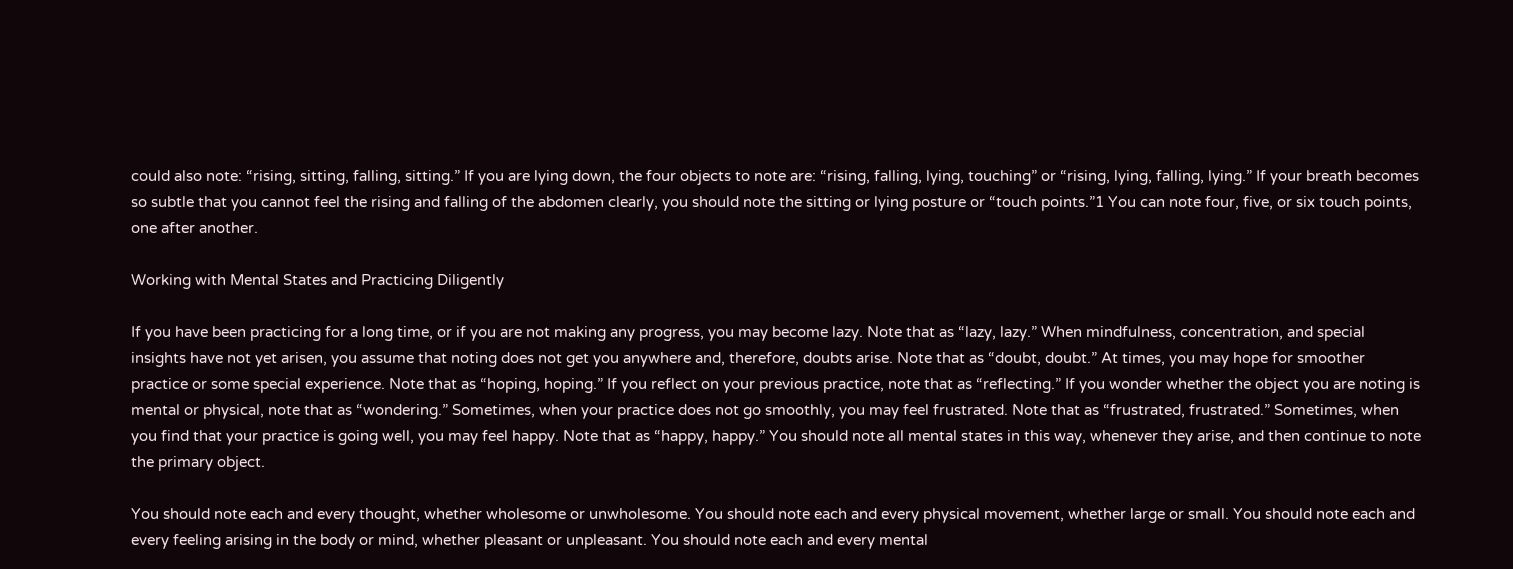could also note: “rising, sitting, falling, sitting.” If you are lying down, the four objects to note are: “rising, falling, lying, touching” or “rising, lying, falling, lying.” If your breath becomes so subtle that you cannot feel the rising and falling of the abdomen clearly, you should note the sitting or lying posture or “touch points.”1 You can note four, five, or six touch points, one after another.

Working with Mental States and Practicing Diligently

If you have been practicing for a long time, or if you are not making any progress, you may become lazy. Note that as “lazy, lazy.” When mindfulness, concentration, and special insights have not yet arisen, you assume that noting does not get you anywhere and, therefore, doubts arise. Note that as “doubt, doubt.” At times, you may hope for smoother practice or some special experience. Note that as “hoping, hoping.” If you reflect on your previous practice, note that as “reflecting.” If you wonder whether the object you are noting is mental or physical, note that as “wondering.” Sometimes, when your practice does not go smoothly, you may feel frustrated. Note that as “frustrated, frustrated.” Sometimes, when you find that your practice is going well, you may feel happy. Note that as “happy, happy.” You should note all mental states in this way, whenever they arise, and then continue to note the primary object.

You should note each and every thought, whether wholesome or unwholesome. You should note each and every physical movement, whether large or small. You should note each and every feeling arising in the body or mind, whether pleasant or unpleasant. You should note each and every mental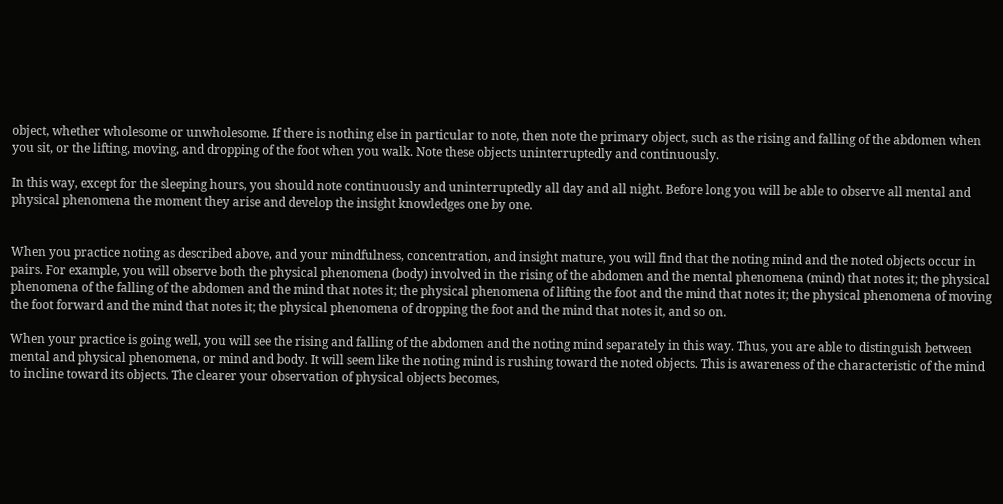object, whether wholesome or unwholesome. If there is nothing else in particular to note, then note the primary object, such as the rising and falling of the abdomen when you sit, or the lifting, moving, and dropping of the foot when you walk. Note these objects uninterruptedly and continuously.

In this way, except for the sleeping hours, you should note continuously and uninterruptedly all day and all night. Before long you will be able to observe all mental and physical phenomena the moment they arise and develop the insight knowledges one by one.


When you practice noting as described above, and your mindfulness, concentration, and insight mature, you will find that the noting mind and the noted objects occur in pairs. For example, you will observe both the physical phenomena (body) involved in the rising of the abdomen and the mental phenomena (mind) that notes it; the physical phenomena of the falling of the abdomen and the mind that notes it; the physical phenomena of lifting the foot and the mind that notes it; the physical phenomena of moving the foot forward and the mind that notes it; the physical phenomena of dropping the foot and the mind that notes it, and so on.

When your practice is going well, you will see the rising and falling of the abdomen and the noting mind separately in this way. Thus, you are able to distinguish between mental and physical phenomena, or mind and body. It will seem like the noting mind is rushing toward the noted objects. This is awareness of the characteristic of the mind to incline toward its objects. The clearer your observation of physical objects becomes,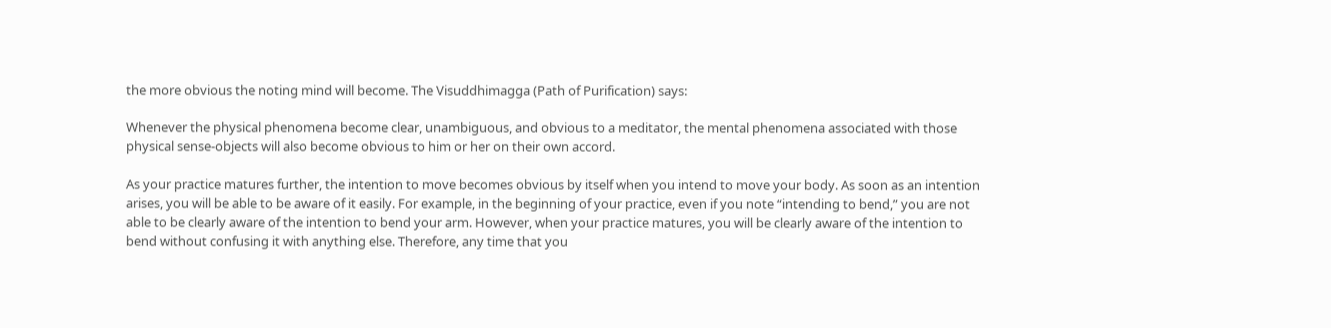the more obvious the noting mind will become. The Visuddhimagga (Path of Purification) says:

Whenever the physical phenomena become clear, unambiguous, and obvious to a meditator, the mental phenomena associated with those physical sense-objects will also become obvious to him or her on their own accord.

As your practice matures further, the intention to move becomes obvious by itself when you intend to move your body. As soon as an intention arises, you will be able to be aware of it easily. For example, in the beginning of your practice, even if you note “intending to bend,” you are not able to be clearly aware of the intention to bend your arm. However, when your practice matures, you will be clearly aware of the intention to bend without confusing it with anything else. Therefore, any time that you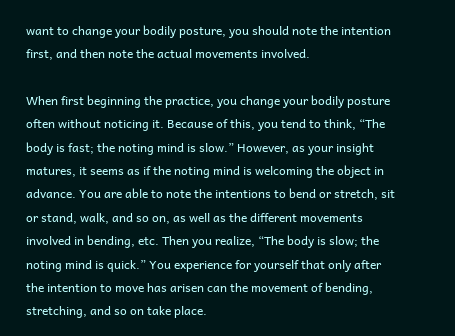want to change your bodily posture, you should note the intention first, and then note the actual movements involved.

When first beginning the practice, you change your bodily posture often without noticing it. Because of this, you tend to think, “The body is fast; the noting mind is slow.” However, as your insight matures, it seems as if the noting mind is welcoming the object in advance. You are able to note the intentions to bend or stretch, sit or stand, walk, and so on, as well as the different movements involved in bending, etc. Then you realize, “The body is slow; the noting mind is quick.” You experience for yourself that only after the intention to move has arisen can the movement of bending, stretching, and so on take place.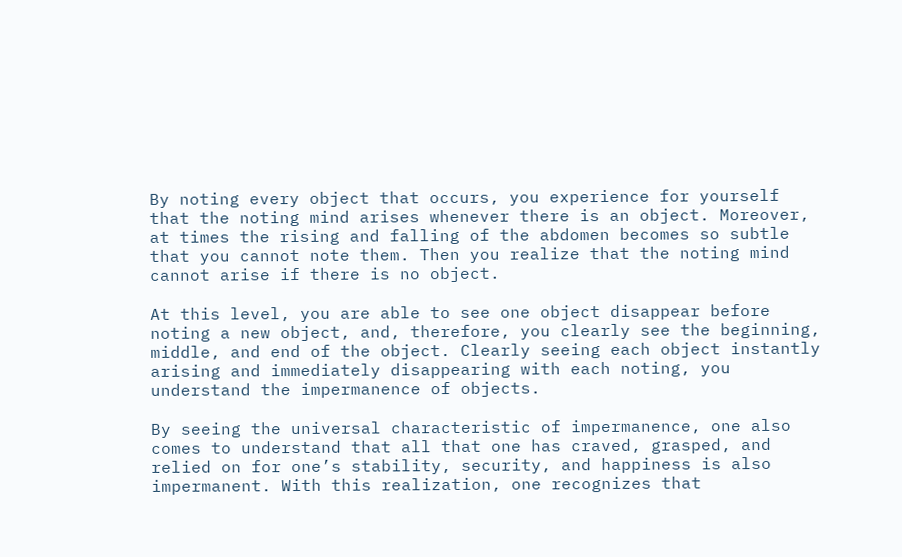By noting every object that occurs, you experience for yourself that the noting mind arises whenever there is an object. Moreover, at times the rising and falling of the abdomen becomes so subtle that you cannot note them. Then you realize that the noting mind cannot arise if there is no object.

At this level, you are able to see one object disappear before noting a new object, and, therefore, you clearly see the beginning, middle, and end of the object. Clearly seeing each object instantly arising and immediately disappearing with each noting, you understand the impermanence of objects.

By seeing the universal characteristic of impermanence, one also comes to understand that all that one has craved, grasped, and relied on for one’s stability, security, and happiness is also impermanent. With this realization, one recognizes that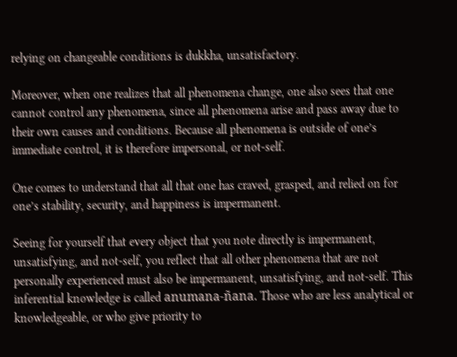relying on changeable conditions is dukkha, unsatisfactory.

Moreover, when one realizes that all phenomena change, one also sees that one cannot control any phenomena, since all phenomena arise and pass away due to their own causes and conditions. Because all phenomena is outside of one’s immediate control, it is therefore impersonal, or not-self.

One comes to understand that all that one has craved, grasped, and relied on for one’s stability, security, and happiness is impermanent.

Seeing for yourself that every object that you note directly is impermanent, unsatisfying, and not-self, you reflect that all other phenomena that are not personally experienced must also be impermanent, unsatisfying, and not-self. This inferential knowledge is called anumana-ñana. Those who are less analytical or knowledgeable, or who give priority to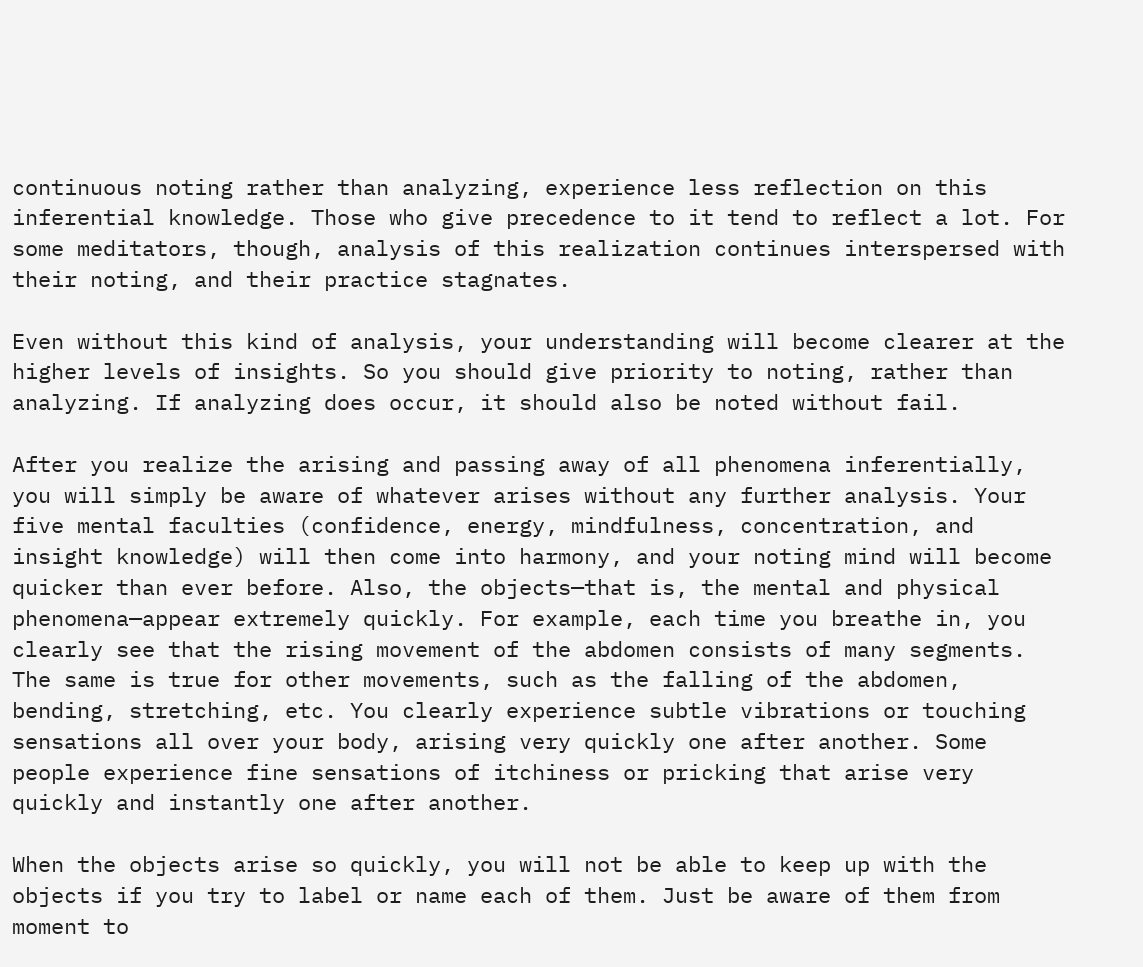continuous noting rather than analyzing, experience less reflection on this inferential knowledge. Those who give precedence to it tend to reflect a lot. For some meditators, though, analysis of this realization continues interspersed with their noting, and their practice stagnates.

Even without this kind of analysis, your understanding will become clearer at the higher levels of insights. So you should give priority to noting, rather than analyzing. If analyzing does occur, it should also be noted without fail.

After you realize the arising and passing away of all phenomena inferentially, you will simply be aware of whatever arises without any further analysis. Your five mental faculties (confidence, energy, mindfulness, concentration, and insight knowledge) will then come into harmony, and your noting mind will become quicker than ever before. Also, the objects—that is, the mental and physical phenomena—appear extremely quickly. For example, each time you breathe in, you clearly see that the rising movement of the abdomen consists of many segments. The same is true for other movements, such as the falling of the abdomen, bending, stretching, etc. You clearly experience subtle vibrations or touching sensations all over your body, arising very quickly one after another. Some people experience fine sensations of itchiness or pricking that arise very quickly and instantly one after another.

When the objects arise so quickly, you will not be able to keep up with the objects if you try to label or name each of them. Just be aware of them from moment to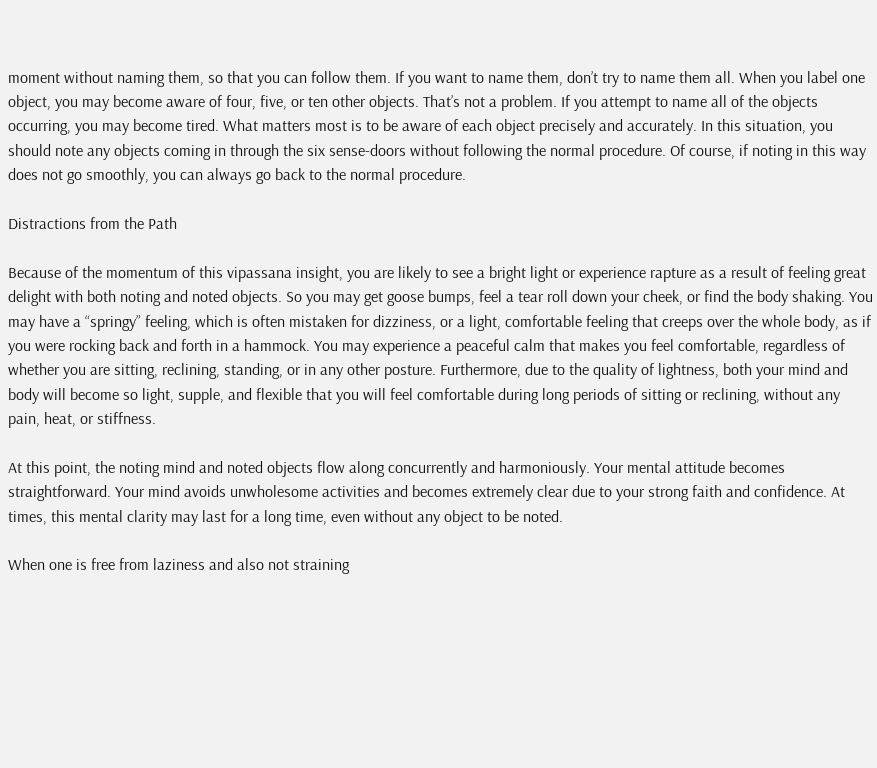moment without naming them, so that you can follow them. If you want to name them, don’t try to name them all. When you label one object, you may become aware of four, five, or ten other objects. That’s not a problem. If you attempt to name all of the objects occurring, you may become tired. What matters most is to be aware of each object precisely and accurately. In this situation, you should note any objects coming in through the six sense-doors without following the normal procedure. Of course, if noting in this way does not go smoothly, you can always go back to the normal procedure.

Distractions from the Path

Because of the momentum of this vipassana insight, you are likely to see a bright light or experience rapture as a result of feeling great delight with both noting and noted objects. So you may get goose bumps, feel a tear roll down your cheek, or find the body shaking. You may have a “springy” feeling, which is often mistaken for dizziness, or a light, comfortable feeling that creeps over the whole body, as if you were rocking back and forth in a hammock. You may experience a peaceful calm that makes you feel comfortable, regardless of whether you are sitting, reclining, standing, or in any other posture. Furthermore, due to the quality of lightness, both your mind and body will become so light, supple, and flexible that you will feel comfortable during long periods of sitting or reclining, without any pain, heat, or stiffness.

At this point, the noting mind and noted objects flow along concurrently and harmoniously. Your mental attitude becomes straightforward. Your mind avoids unwholesome activities and becomes extremely clear due to your strong faith and confidence. At times, this mental clarity may last for a long time, even without any object to be noted.

When one is free from laziness and also not straining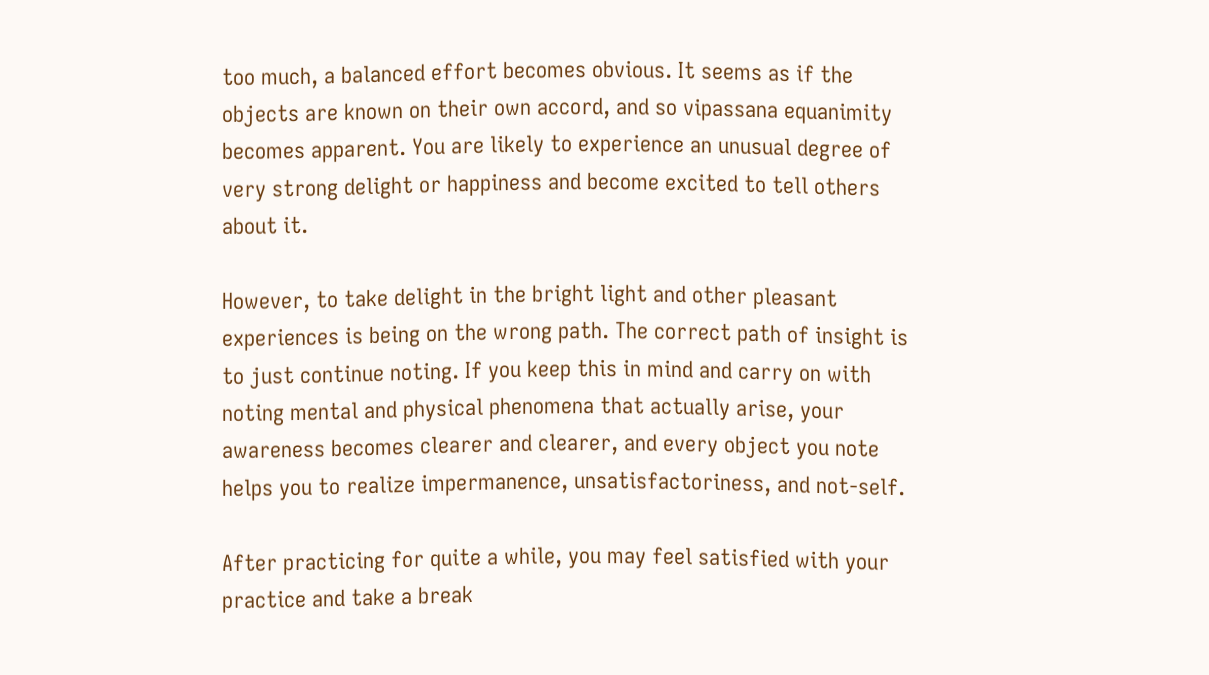too much, a balanced effort becomes obvious. It seems as if the objects are known on their own accord, and so vipassana equanimity becomes apparent. You are likely to experience an unusual degree of very strong delight or happiness and become excited to tell others about it.

However, to take delight in the bright light and other pleasant experiences is being on the wrong path. The correct path of insight is to just continue noting. If you keep this in mind and carry on with noting mental and physical phenomena that actually arise, your awareness becomes clearer and clearer, and every object you note helps you to realize impermanence, unsatisfactoriness, and not-self.

After practicing for quite a while, you may feel satisfied with your practice and take a break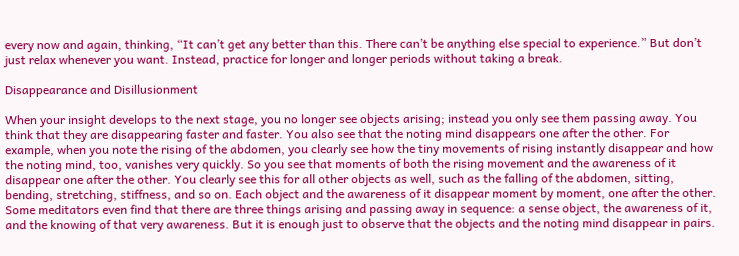every now and again, thinking, “It can’t get any better than this. There can’t be anything else special to experience.” But don’t just relax whenever you want. Instead, practice for longer and longer periods without taking a break.

Disappearance and Disillusionment

When your insight develops to the next stage, you no longer see objects arising; instead you only see them passing away. You think that they are disappearing faster and faster. You also see that the noting mind disappears one after the other. For example, when you note the rising of the abdomen, you clearly see how the tiny movements of rising instantly disappear and how the noting mind, too, vanishes very quickly. So you see that moments of both the rising movement and the awareness of it disappear one after the other. You clearly see this for all other objects as well, such as the falling of the abdomen, sitting, bending, stretching, stiffness, and so on. Each object and the awareness of it disappear moment by moment, one after the other. Some meditators even find that there are three things arising and passing away in sequence: a sense object, the awareness of it, and the knowing of that very awareness. But it is enough just to observe that the objects and the noting mind disappear in pairs.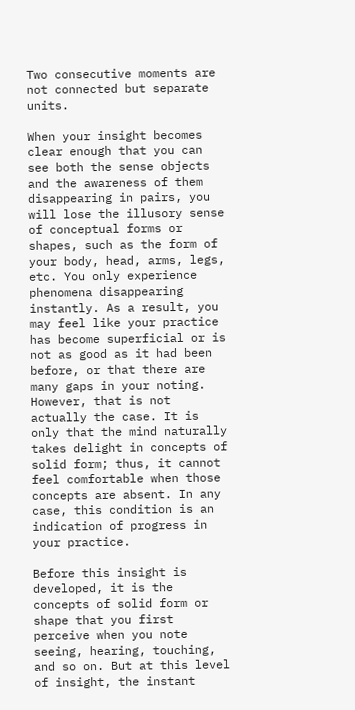Two consecutive moments are not connected but separate units.

When your insight becomes clear enough that you can see both the sense objects and the awareness of them disappearing in pairs, you will lose the illusory sense of conceptual forms or shapes, such as the form of your body, head, arms, legs, etc. You only experience phenomena disappearing instantly. As a result, you may feel like your practice has become superficial or is not as good as it had been before, or that there are many gaps in your noting. However, that is not actually the case. It is only that the mind naturally takes delight in concepts of solid form; thus, it cannot feel comfortable when those concepts are absent. In any case, this condition is an indication of progress in your practice.

Before this insight is developed, it is the concepts of solid form or shape that you first perceive when you note seeing, hearing, touching, and so on. But at this level of insight, the instant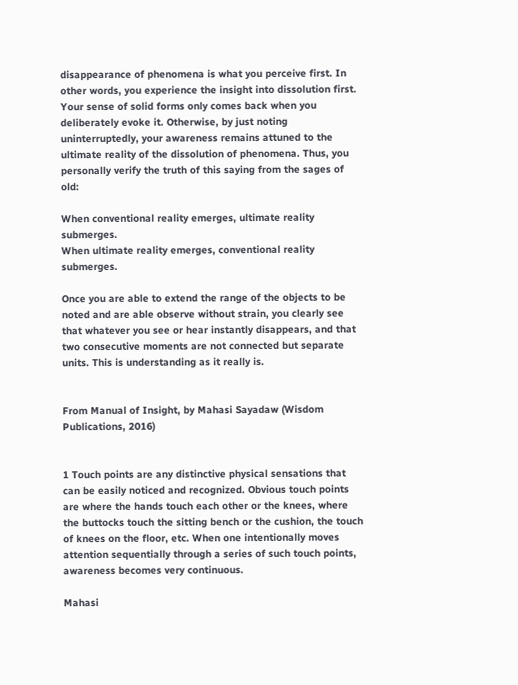disappearance of phenomena is what you perceive first. In other words, you experience the insight into dissolution first. Your sense of solid forms only comes back when you deliberately evoke it. Otherwise, by just noting uninterruptedly, your awareness remains attuned to the ultimate reality of the dissolution of phenomena. Thus, you personally verify the truth of this saying from the sages of old:

When conventional reality emerges, ultimate reality submerges.
When ultimate reality emerges, conventional reality submerges.

Once you are able to extend the range of the objects to be noted and are able observe without strain, you clearly see that whatever you see or hear instantly disappears, and that two consecutive moments are not connected but separate units. This is understanding as it really is.


From Manual of Insight, by Mahasi Sayadaw (Wisdom Publications, 2016)


1 Touch points are any distinctive physical sensations that can be easily noticed and recognized. Obvious touch points are where the hands touch each other or the knees, where the buttocks touch the sitting bench or the cushion, the touch of knees on the floor, etc. When one intentionally moves attention sequentially through a series of such touch points, awareness becomes very continuous.

Mahasi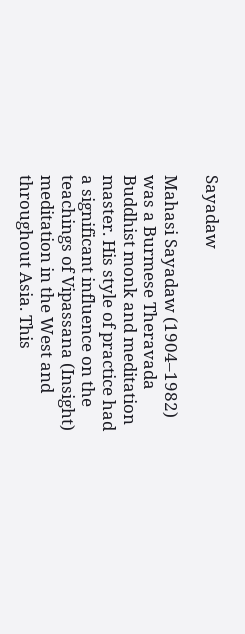Sayadaw

Mahasi Sayadaw (1904–1982) was a Burmese Theravada Buddhist monk and meditation master. His style of practice had a significant influence on the teachings of Vipassana (Insight) meditation in the West and throughout Asia. This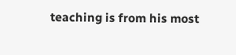teaching is from his most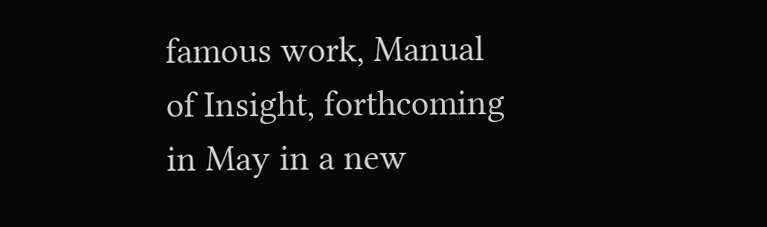famous work, Manual of Insight, forthcoming in May in a new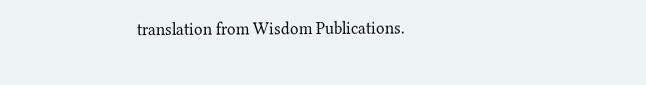translation from Wisdom Publications.